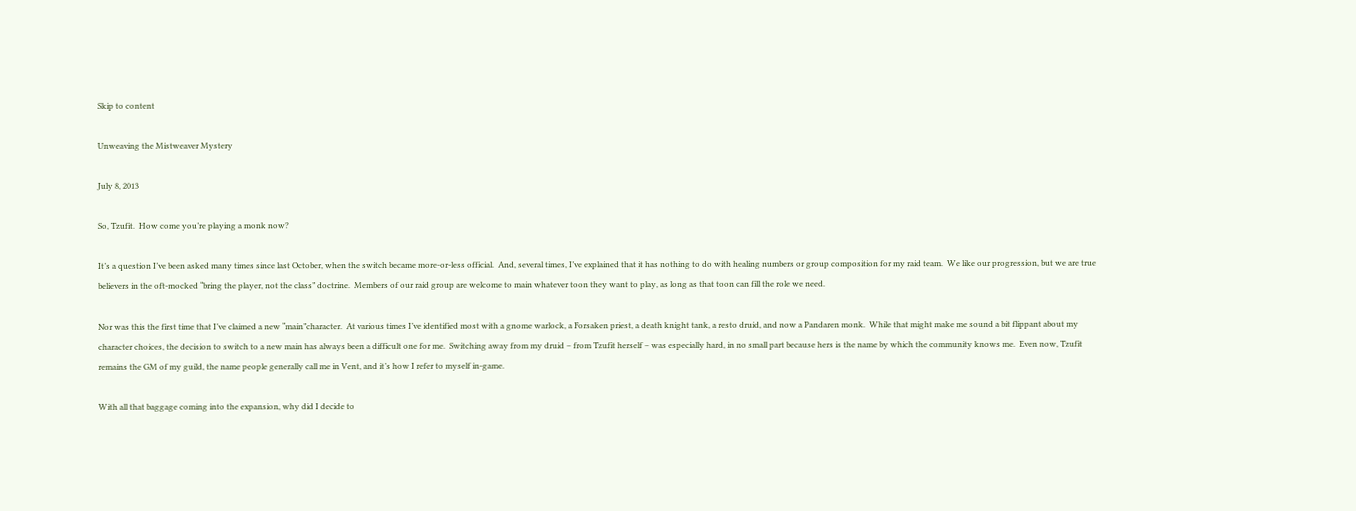Skip to content

Unweaving the Mistweaver Mystery

July 8, 2013

So, Tzufit.  How come you’re playing a monk now?

It’s a question I’ve been asked many times since last October, when the switch became more-or-less official.  And, several times, I’ve explained that it has nothing to do with healing numbers or group composition for my raid team.  We like our progression, but we are true believers in the oft-mocked “bring the player, not the class” doctrine.  Members of our raid group are welcome to main whatever toon they want to play, as long as that toon can fill the role we need.

Nor was this the first time that I’ve claimed a new “main”character.  At various times I’ve identified most with a gnome warlock, a Forsaken priest, a death knight tank, a resto druid, and now a Pandaren monk.  While that might make me sound a bit flippant about my character choices, the decision to switch to a new main has always been a difficult one for me.  Switching away from my druid – from Tzufit herself – was especially hard, in no small part because hers is the name by which the community knows me.  Even now, Tzufit remains the GM of my guild, the name people generally call me in Vent, and it’s how I refer to myself in-game.

With all that baggage coming into the expansion, why did I decide to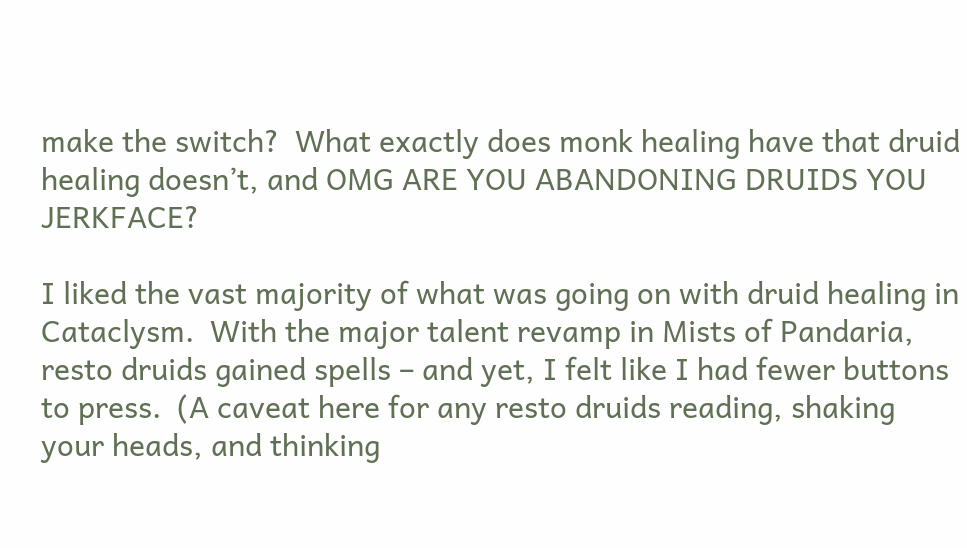make the switch?  What exactly does monk healing have that druid healing doesn’t, and OMG ARE YOU ABANDONING DRUIDS YOU JERKFACE?

I liked the vast majority of what was going on with druid healing in Cataclysm.  With the major talent revamp in Mists of Pandaria, resto druids gained spells – and yet, I felt like I had fewer buttons to press.  (A caveat here for any resto druids reading, shaking your heads, and thinking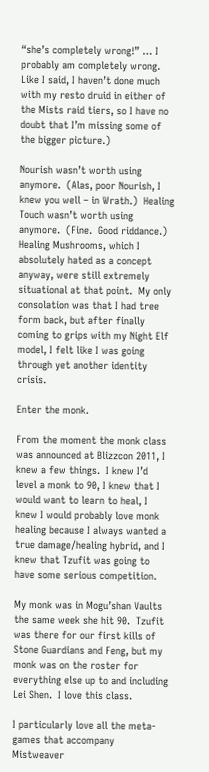“she’s completely wrong!” … I probably am completely wrong.  Like I said, I haven’t done much with my resto druid in either of the Mists raid tiers, so I have no doubt that I’m missing some of the bigger picture.)

Nourish wasn’t worth using anymore.  (Alas, poor Nourish, I knew you well – in Wrath.)  Healing Touch wasn’t worth using anymore.  (Fine.  Good riddance.)  Healing Mushrooms, which I absolutely hated as a concept anyway, were still extremely situational at that point.  My only consolation was that I had tree form back, but after finally coming to grips with my Night Elf model, I felt like I was going through yet another identity crisis.

Enter the monk.

From the moment the monk class was announced at Blizzcon 2011, I knew a few things.  I knew I’d level a monk to 90, I knew that I would want to learn to heal, I knew I would probably love monk healing because I always wanted a true damage/healing hybrid, and I knew that Tzufit was going to have some serious competition.

My monk was in Mogu’shan Vaults the same week she hit 90.  Tzufit was there for our first kills of Stone Guardians and Feng, but my monk was on the roster for everything else up to and including Lei Shen.  I love this class.

I particularly love all the meta-games that accompany Mistweaver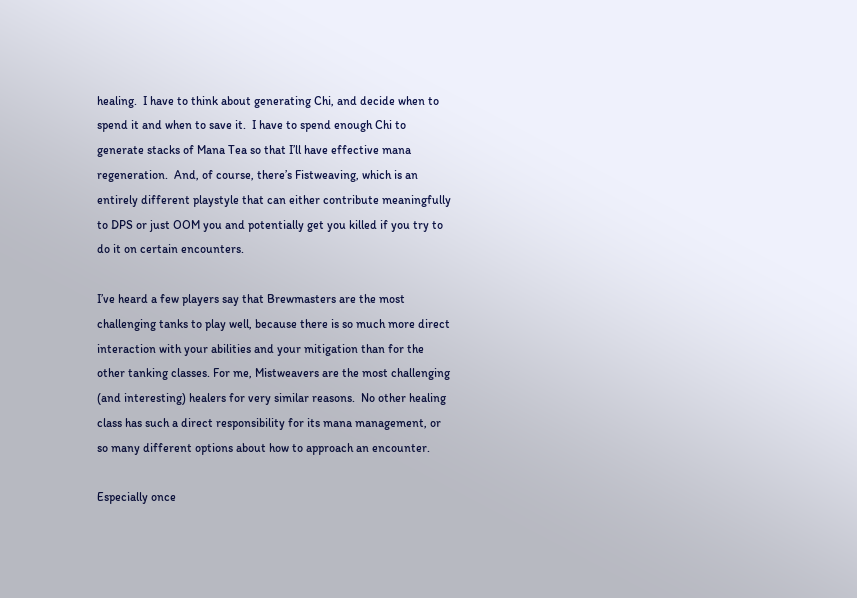healing.  I have to think about generating Chi, and decide when to spend it and when to save it.  I have to spend enough Chi to generate stacks of Mana Tea so that I’ll have effective mana regeneration.  And, of course, there’s Fistweaving, which is an entirely different playstyle that can either contribute meaningfully to DPS or just OOM you and potentially get you killed if you try to do it on certain encounters.

I’ve heard a few players say that Brewmasters are the most challenging tanks to play well, because there is so much more direct interaction with your abilities and your mitigation than for the other tanking classes. For me, Mistweavers are the most challenging (and interesting) healers for very similar reasons.  No other healing class has such a direct responsibility for its mana management, or so many different options about how to approach an encounter.

Especially once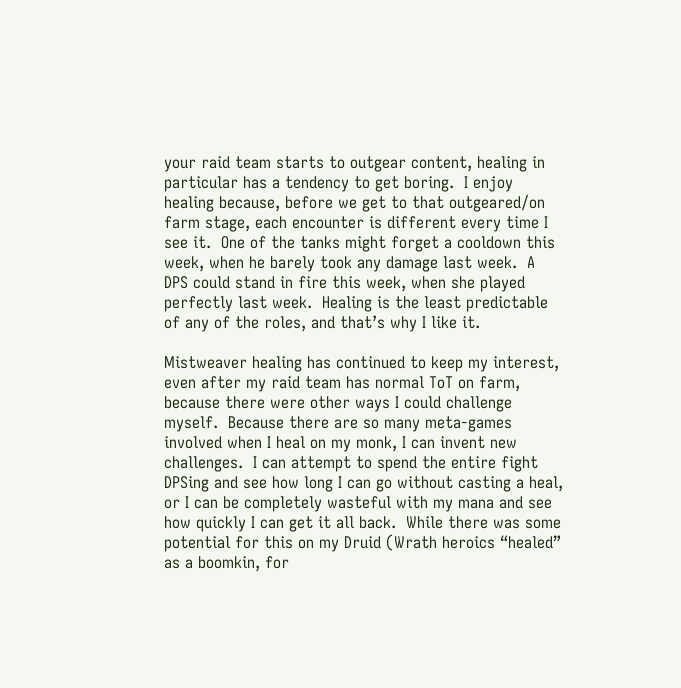your raid team starts to outgear content, healing in particular has a tendency to get boring.  I enjoy healing because, before we get to that outgeared/on farm stage, each encounter is different every time I see it.  One of the tanks might forget a cooldown this week, when he barely took any damage last week.  A DPS could stand in fire this week, when she played perfectly last week.  Healing is the least predictable of any of the roles, and that’s why I like it.

Mistweaver healing has continued to keep my interest, even after my raid team has normal ToT on farm, because there were other ways I could challenge myself.  Because there are so many meta-games involved when I heal on my monk, I can invent new challenges.  I can attempt to spend the entire fight DPSing and see how long I can go without casting a heal, or I can be completely wasteful with my mana and see how quickly I can get it all back.  While there was some potential for this on my Druid (Wrath heroics “healed” as a boomkin, for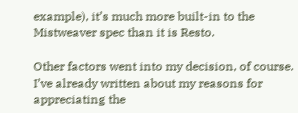example), it’s much more built-in to the Mistweaver spec than it is Resto.

Other factors went into my decision, of course.  I’ve already written about my reasons for appreciating the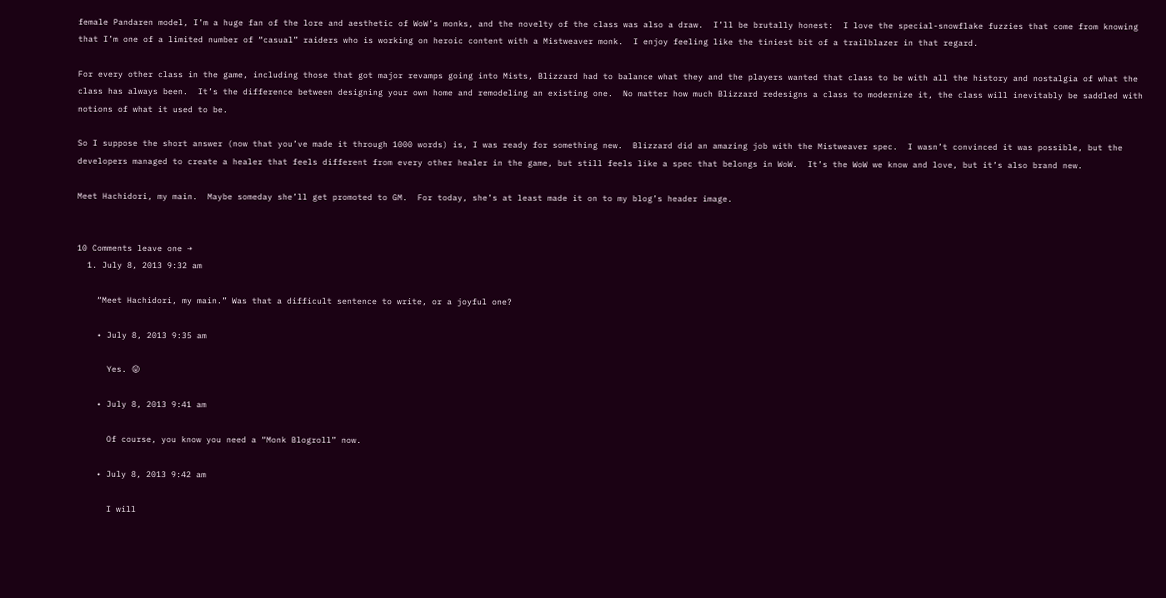female Pandaren model, I’m a huge fan of the lore and aesthetic of WoW’s monks, and the novelty of the class was also a draw.  I’ll be brutally honest:  I love the special-snowflake fuzzies that come from knowing that I’m one of a limited number of “casual” raiders who is working on heroic content with a Mistweaver monk.  I enjoy feeling like the tiniest bit of a trailblazer in that regard.

For every other class in the game, including those that got major revamps going into Mists, Blizzard had to balance what they and the players wanted that class to be with all the history and nostalgia of what the class has always been.  It’s the difference between designing your own home and remodeling an existing one.  No matter how much Blizzard redesigns a class to modernize it, the class will inevitably be saddled with notions of what it used to be.

So I suppose the short answer (now that you’ve made it through 1000 words) is, I was ready for something new.  Blizzard did an amazing job with the Mistweaver spec.  I wasn’t convinced it was possible, but the developers managed to create a healer that feels different from every other healer in the game, but still feels like a spec that belongs in WoW.  It’s the WoW we know and love, but it’s also brand new.

Meet Hachidori, my main.  Maybe someday she’ll get promoted to GM.  For today, she’s at least made it on to my blog’s header image.


10 Comments leave one →
  1. July 8, 2013 9:32 am

    “Meet Hachidori, my main.” Was that a difficult sentence to write, or a joyful one?

    • July 8, 2013 9:35 am

      Yes. 😛

    • July 8, 2013 9:41 am

      Of course, you know you need a “Monk Blogroll” now.

    • July 8, 2013 9:42 am

      I will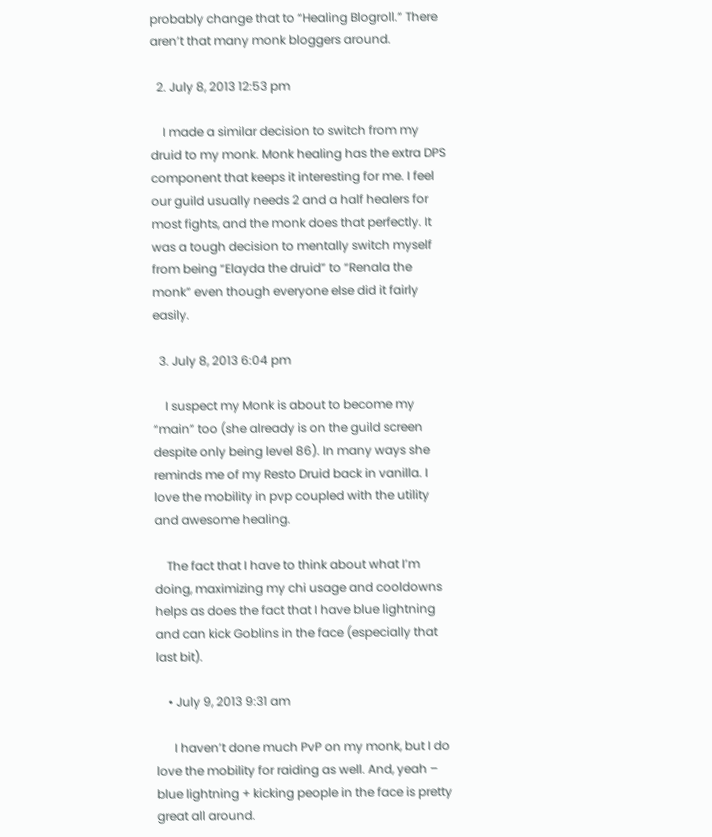probably change that to “Healing Blogroll.” There aren’t that many monk bloggers around.

  2. July 8, 2013 12:53 pm

    I made a similar decision to switch from my druid to my monk. Monk healing has the extra DPS component that keeps it interesting for me. I feel our guild usually needs 2 and a half healers for most fights, and the monk does that perfectly. It was a tough decision to mentally switch myself from being “Elayda the druid” to “Renala the monk” even though everyone else did it fairly easily.

  3. July 8, 2013 6:04 pm

    I suspect my Monk is about to become my “main” too (she already is on the guild screen despite only being level 86). In many ways she reminds me of my Resto Druid back in vanilla. I love the mobility in pvp coupled with the utility and awesome healing.

    The fact that I have to think about what I’m doing, maximizing my chi usage and cooldowns helps as does the fact that I have blue lightning and can kick Goblins in the face (especially that last bit).

    • July 9, 2013 9:31 am

      I haven’t done much PvP on my monk, but I do love the mobility for raiding as well. And, yeah – blue lightning + kicking people in the face is pretty great all around.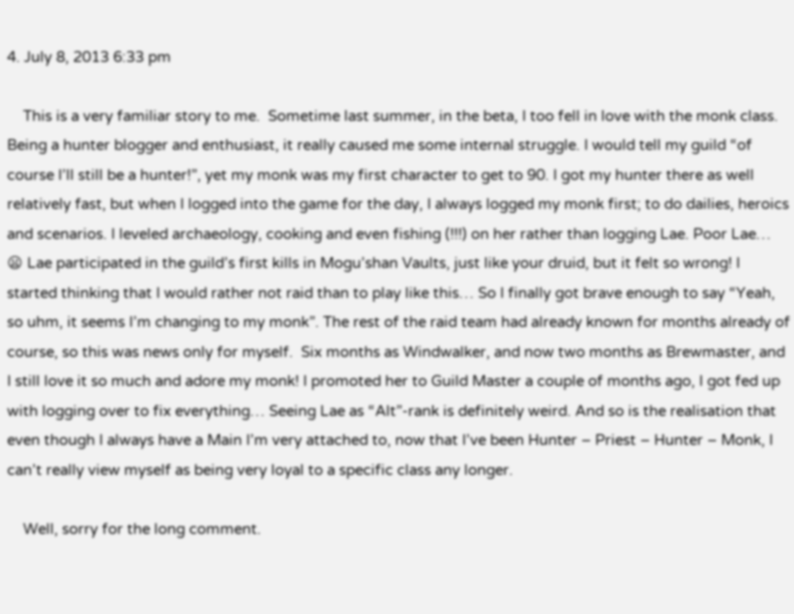4. July 8, 2013 6:33 pm

    This is a very familiar story to me.  Sometime last summer, in the beta, I too fell in love with the monk class. Being a hunter blogger and enthusiast, it really caused me some internal struggle. I would tell my guild “of course I’ll still be a hunter!”, yet my monk was my first character to get to 90. I got my hunter there as well relatively fast, but when I logged into the game for the day, I always logged my monk first; to do dailies, heroics and scenarios. I leveled archaeology, cooking and even fishing (!!!) on her rather than logging Lae. Poor Lae… 😦 Lae participated in the guild’s first kills in Mogu’shan Vaults, just like your druid, but it felt so wrong! I started thinking that I would rather not raid than to play like this… So I finally got brave enough to say “Yeah, so uhm, it seems I’m changing to my monk”. The rest of the raid team had already known for months already of course, so this was news only for myself.  Six months as Windwalker, and now two months as Brewmaster, and I still love it so much and adore my monk! I promoted her to Guild Master a couple of months ago, I got fed up with logging over to fix everything… Seeing Lae as “Alt”-rank is definitely weird. And so is the realisation that even though I always have a Main I’m very attached to, now that I’ve been Hunter – Priest – Hunter – Monk, I can’t really view myself as being very loyal to a specific class any longer.

    Well, sorry for the long comment.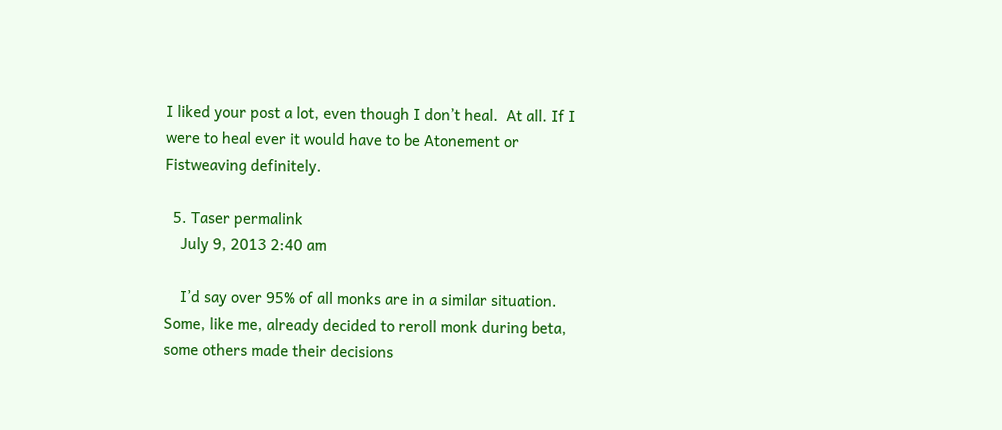I liked your post a lot, even though I don’t heal.  At all. If I were to heal ever it would have to be Atonement or Fistweaving definitely.

  5. Taser permalink
    July 9, 2013 2:40 am

    I’d say over 95% of all monks are in a similar situation. Some, like me, already decided to reroll monk during beta, some others made their decisions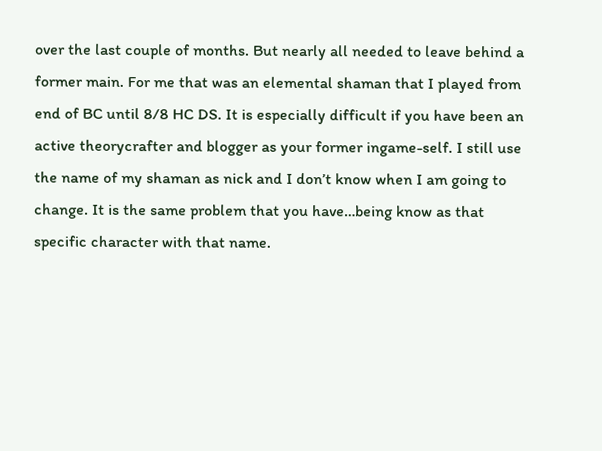over the last couple of months. But nearly all needed to leave behind a former main. For me that was an elemental shaman that I played from end of BC until 8/8 HC DS. It is especially difficult if you have been an active theorycrafter and blogger as your former ingame-self. I still use the name of my shaman as nick and I don’t know when I am going to change. It is the same problem that you have…being know as that specific character with that name.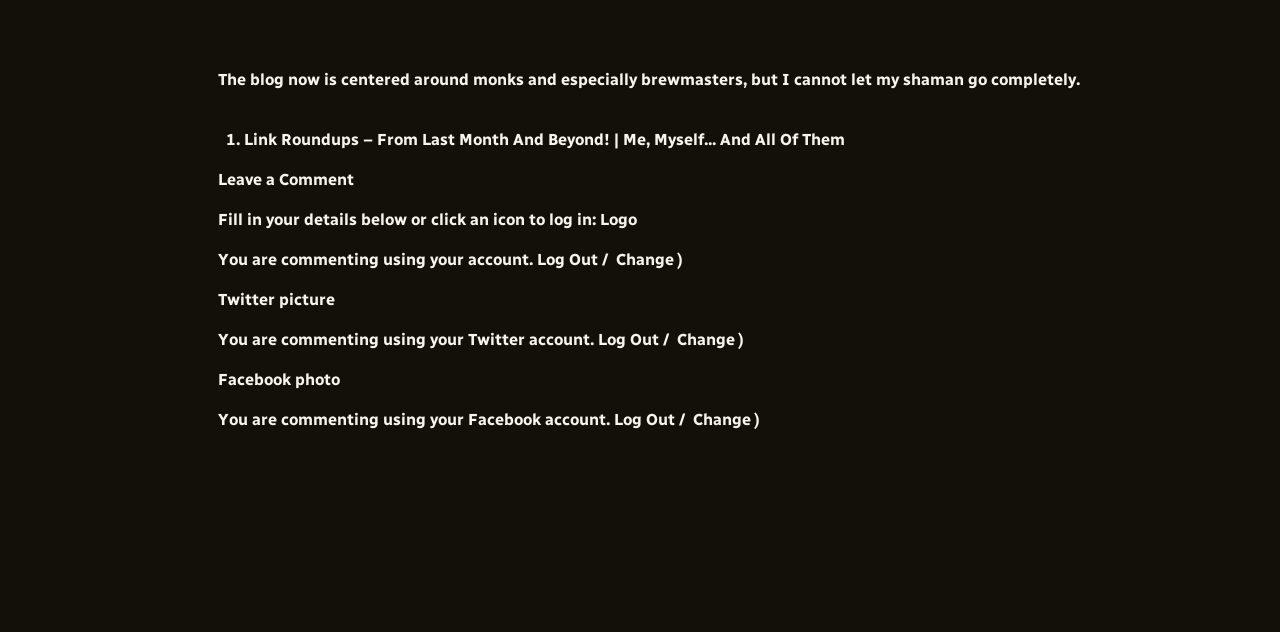The blog now is centered around monks and especially brewmasters, but I cannot let my shaman go completely.


  1. Link Roundups – From Last Month And Beyond! | Me, Myself... And All Of Them

Leave a Comment

Fill in your details below or click an icon to log in: Logo

You are commenting using your account. Log Out /  Change )

Twitter picture

You are commenting using your Twitter account. Log Out /  Change )

Facebook photo

You are commenting using your Facebook account. Log Out /  Change )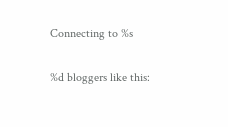Connecting to %s

%d bloggers like this: